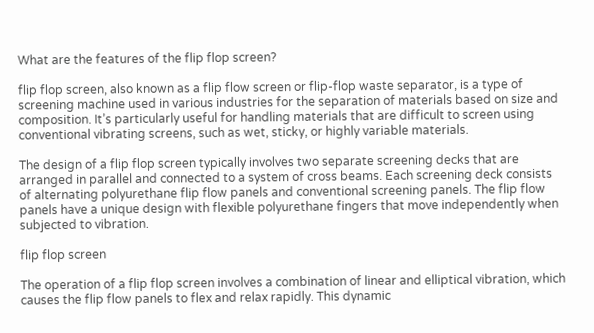What are the features of the flip flop screen?

flip flop screen, also known as a flip flow screen or flip-flop waste separator, is a type of screening machine used in various industries for the separation of materials based on size and composition. It’s particularly useful for handling materials that are difficult to screen using conventional vibrating screens, such as wet, sticky, or highly variable materials.

The design of a flip flop screen typically involves two separate screening decks that are arranged in parallel and connected to a system of cross beams. Each screening deck consists of alternating polyurethane flip flow panels and conventional screening panels. The flip flow panels have a unique design with flexible polyurethane fingers that move independently when subjected to vibration.

flip flop screen

The operation of a flip flop screen involves a combination of linear and elliptical vibration, which causes the flip flow panels to flex and relax rapidly. This dynamic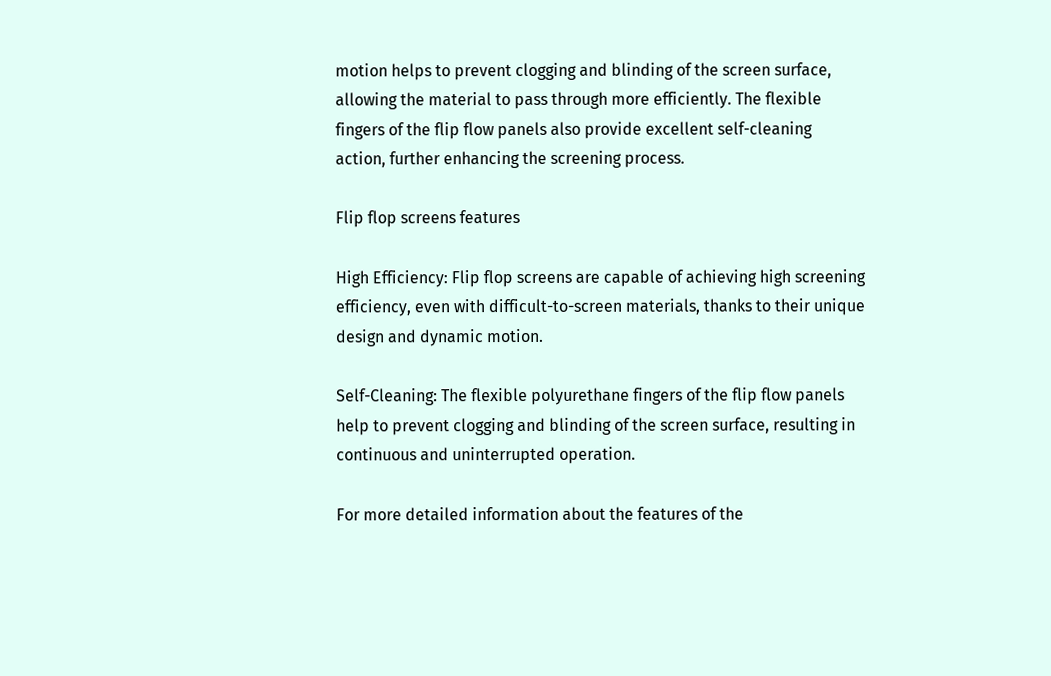motion helps to prevent clogging and blinding of the screen surface, allowing the material to pass through more efficiently. The flexible fingers of the flip flow panels also provide excellent self-cleaning action, further enhancing the screening process.

Flip flop screens features

High Efficiency: Flip flop screens are capable of achieving high screening efficiency, even with difficult-to-screen materials, thanks to their unique design and dynamic motion.

Self-Cleaning: The flexible polyurethane fingers of the flip flow panels help to prevent clogging and blinding of the screen surface, resulting in continuous and uninterrupted operation.

For more detailed information about the features of the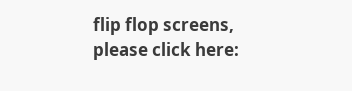flip flop screens, please click here: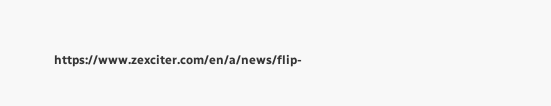https://www.zexciter.com/en/a/news/flip-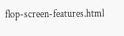flop-screen-features.html